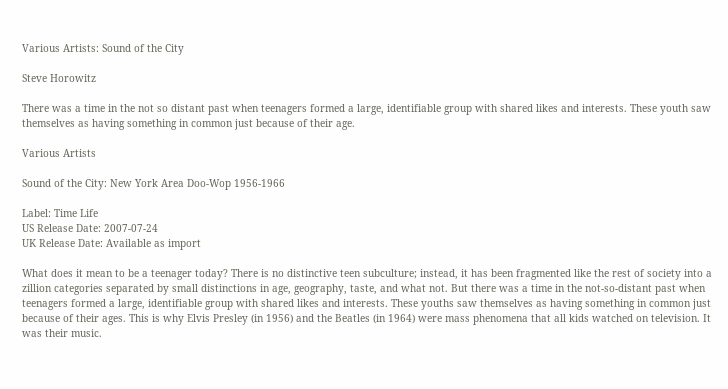Various Artists: Sound of the City

Steve Horowitz

There was a time in the not so distant past when teenagers formed a large, identifiable group with shared likes and interests. These youth saw themselves as having something in common just because of their age.

Various Artists

Sound of the City: New York Area Doo-Wop 1956-1966

Label: Time Life
US Release Date: 2007-07-24
UK Release Date: Available as import

What does it mean to be a teenager today? There is no distinctive teen subculture; instead, it has been fragmented like the rest of society into a zillion categories separated by small distinctions in age, geography, taste, and what not. But there was a time in the not-so-distant past when teenagers formed a large, identifiable group with shared likes and interests. These youths saw themselves as having something in common just because of their ages. This is why Elvis Presley (in 1956) and the Beatles (in 1964) were mass phenomena that all kids watched on television. It was their music.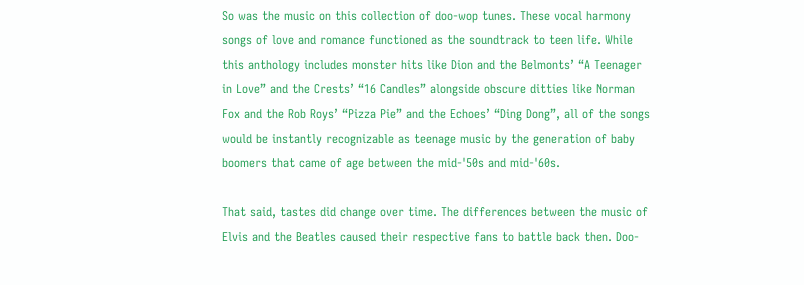So was the music on this collection of doo-wop tunes. These vocal harmony songs of love and romance functioned as the soundtrack to teen life. While this anthology includes monster hits like Dion and the Belmonts’ “A Teenager in Love” and the Crests’ “16 Candles” alongside obscure ditties like Norman Fox and the Rob Roys’ “Pizza Pie” and the Echoes’ “Ding Dong”, all of the songs would be instantly recognizable as teenage music by the generation of baby boomers that came of age between the mid-'50s and mid-'60s.

That said, tastes did change over time. The differences between the music of Elvis and the Beatles caused their respective fans to battle back then. Doo-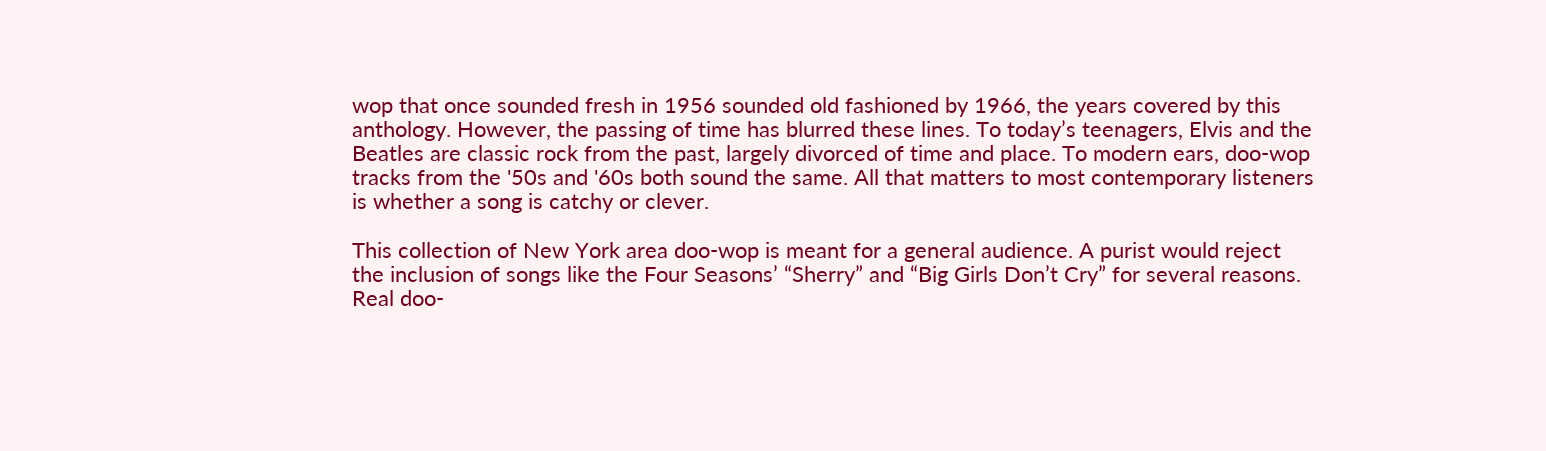wop that once sounded fresh in 1956 sounded old fashioned by 1966, the years covered by this anthology. However, the passing of time has blurred these lines. To today’s teenagers, Elvis and the Beatles are classic rock from the past, largely divorced of time and place. To modern ears, doo-wop tracks from the '50s and '60s both sound the same. All that matters to most contemporary listeners is whether a song is catchy or clever.

This collection of New York area doo-wop is meant for a general audience. A purist would reject the inclusion of songs like the Four Seasons’ “Sherry” and “Big Girls Don’t Cry” for several reasons. Real doo-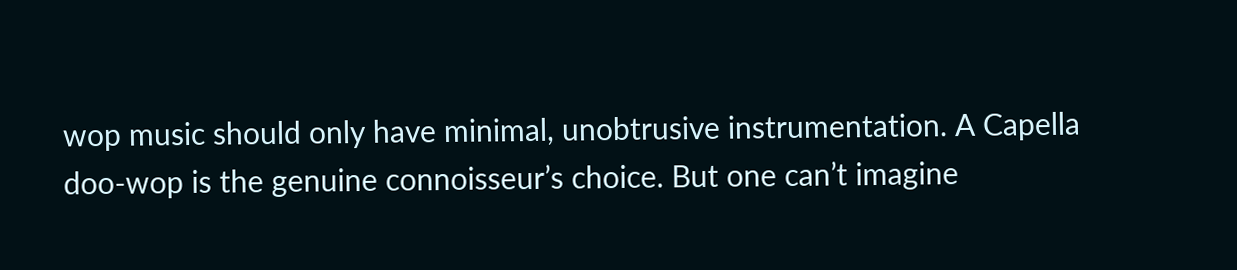wop music should only have minimal, unobtrusive instrumentation. A Capella doo-wop is the genuine connoisseur’s choice. But one can’t imagine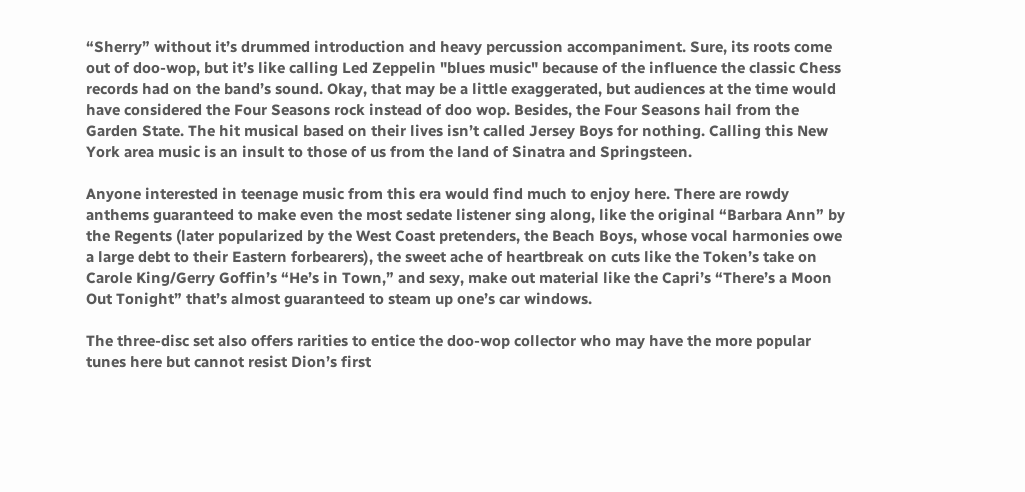“Sherry” without it’s drummed introduction and heavy percussion accompaniment. Sure, its roots come out of doo-wop, but it’s like calling Led Zeppelin "blues music" because of the influence the classic Chess records had on the band’s sound. Okay, that may be a little exaggerated, but audiences at the time would have considered the Four Seasons rock instead of doo wop. Besides, the Four Seasons hail from the Garden State. The hit musical based on their lives isn’t called Jersey Boys for nothing. Calling this New York area music is an insult to those of us from the land of Sinatra and Springsteen.

Anyone interested in teenage music from this era would find much to enjoy here. There are rowdy anthems guaranteed to make even the most sedate listener sing along, like the original “Barbara Ann” by the Regents (later popularized by the West Coast pretenders, the Beach Boys, whose vocal harmonies owe a large debt to their Eastern forbearers), the sweet ache of heartbreak on cuts like the Token’s take on Carole King/Gerry Goffin’s “He’s in Town,” and sexy, make out material like the Capri’s “There’s a Moon Out Tonight” that’s almost guaranteed to steam up one’s car windows.

The three-disc set also offers rarities to entice the doo-wop collector who may have the more popular tunes here but cannot resist Dion’s first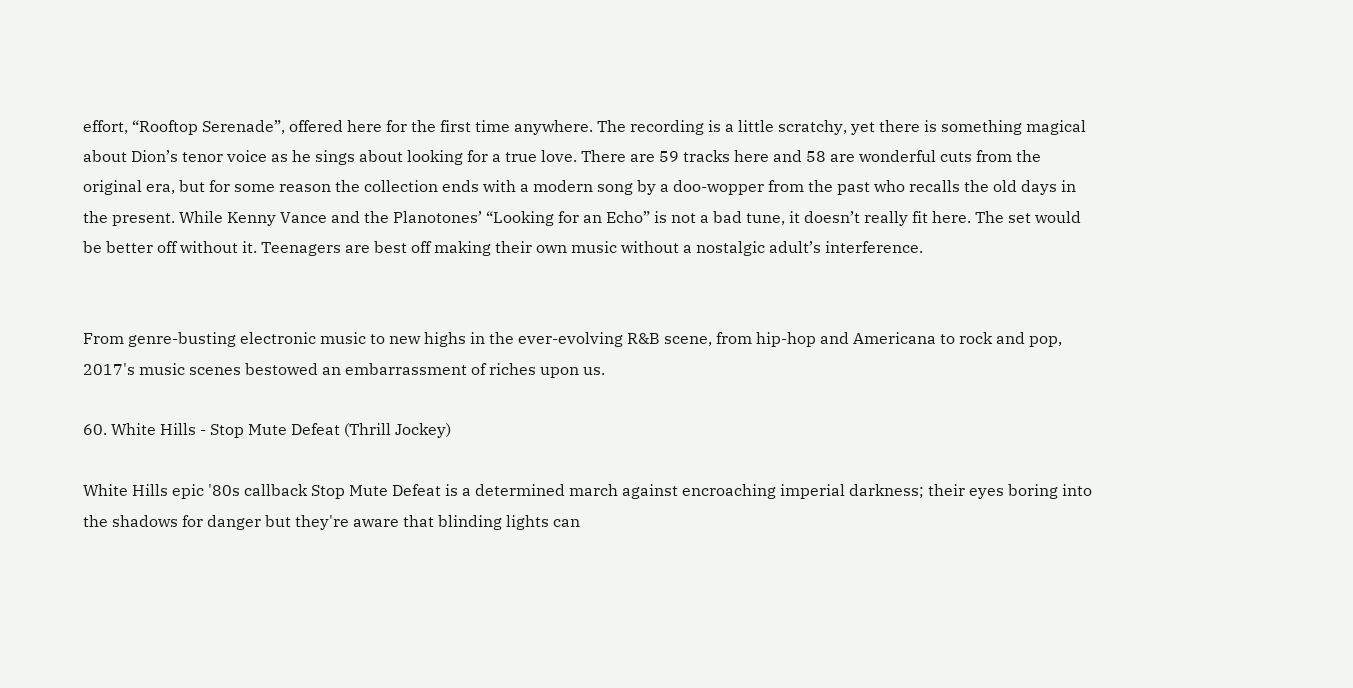effort, “Rooftop Serenade”, offered here for the first time anywhere. The recording is a little scratchy, yet there is something magical about Dion’s tenor voice as he sings about looking for a true love. There are 59 tracks here and 58 are wonderful cuts from the original era, but for some reason the collection ends with a modern song by a doo-wopper from the past who recalls the old days in the present. While Kenny Vance and the Planotones’ “Looking for an Echo” is not a bad tune, it doesn’t really fit here. The set would be better off without it. Teenagers are best off making their own music without a nostalgic adult’s interference.


From genre-busting electronic music to new highs in the ever-evolving R&B scene, from hip-hop and Americana to rock and pop, 2017's music scenes bestowed an embarrassment of riches upon us.

60. White Hills - Stop Mute Defeat (Thrill Jockey)

White Hills epic '80s callback Stop Mute Defeat is a determined march against encroaching imperial darkness; their eyes boring into the shadows for danger but they're aware that blinding lights can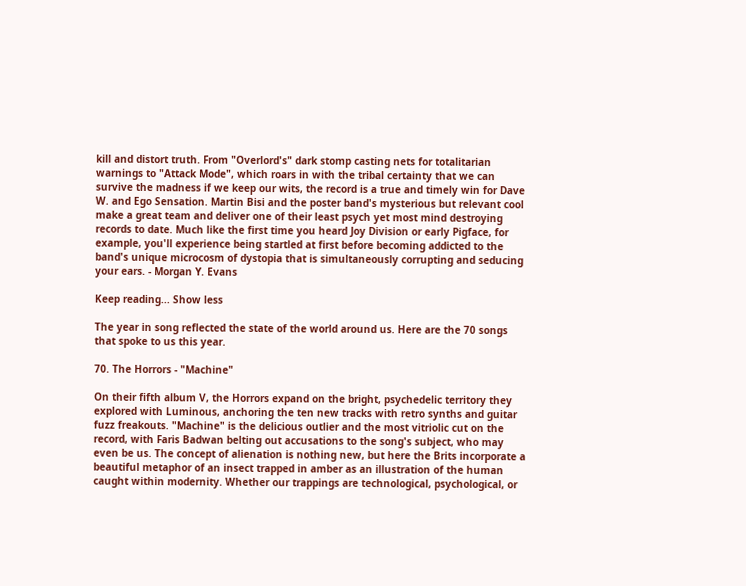kill and distort truth. From "Overlord's" dark stomp casting nets for totalitarian warnings to "Attack Mode", which roars in with the tribal certainty that we can survive the madness if we keep our wits, the record is a true and timely win for Dave W. and Ego Sensation. Martin Bisi and the poster band's mysterious but relevant cool make a great team and deliver one of their least psych yet most mind destroying records to date. Much like the first time you heard Joy Division or early Pigface, for example, you'll experience being startled at first before becoming addicted to the band's unique microcosm of dystopia that is simultaneously corrupting and seducing your ears. - Morgan Y. Evans

Keep reading... Show less

The year in song reflected the state of the world around us. Here are the 70 songs that spoke to us this year.

70. The Horrors - "Machine"

On their fifth album V, the Horrors expand on the bright, psychedelic territory they explored with Luminous, anchoring the ten new tracks with retro synths and guitar fuzz freakouts. "Machine" is the delicious outlier and the most vitriolic cut on the record, with Faris Badwan belting out accusations to the song's subject, who may even be us. The concept of alienation is nothing new, but here the Brits incorporate a beautiful metaphor of an insect trapped in amber as an illustration of the human caught within modernity. Whether our trappings are technological, psychological, or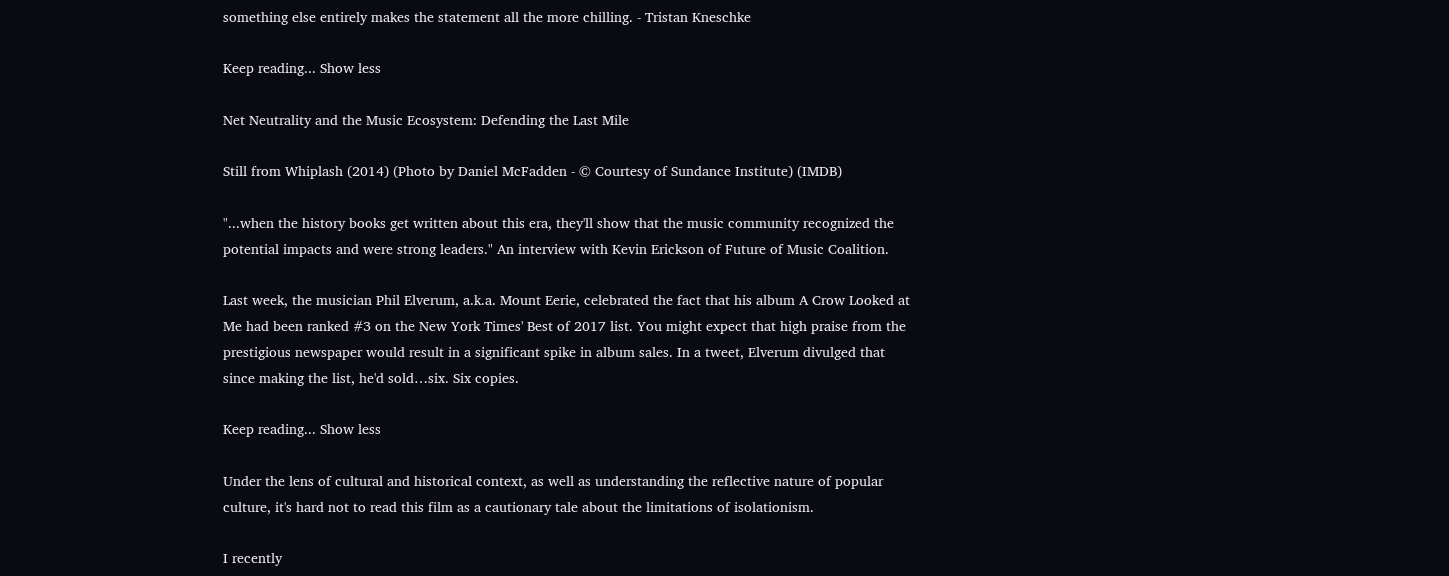something else entirely makes the statement all the more chilling. - Tristan Kneschke

Keep reading... Show less

Net Neutrality and the Music Ecosystem: Defending the Last Mile

Still from Whiplash (2014) (Photo by Daniel McFadden - © Courtesy of Sundance Institute) (IMDB)

"...when the history books get written about this era, they'll show that the music community recognized the potential impacts and were strong leaders." An interview with Kevin Erickson of Future of Music Coalition.

Last week, the musician Phil Elverum, a.k.a. Mount Eerie, celebrated the fact that his album A Crow Looked at Me had been ranked #3 on the New York Times' Best of 2017 list. You might expect that high praise from the prestigious newspaper would result in a significant spike in album sales. In a tweet, Elverum divulged that since making the list, he'd sold…six. Six copies.

Keep reading... Show less

Under the lens of cultural and historical context, as well as understanding the reflective nature of popular culture, it's hard not to read this film as a cautionary tale about the limitations of isolationism.

I recently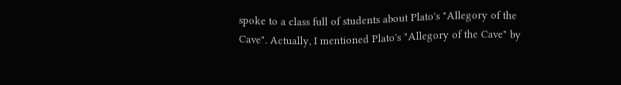spoke to a class full of students about Plato's "Allegory of the Cave". Actually, I mentioned Plato's "Allegory of the Cave" by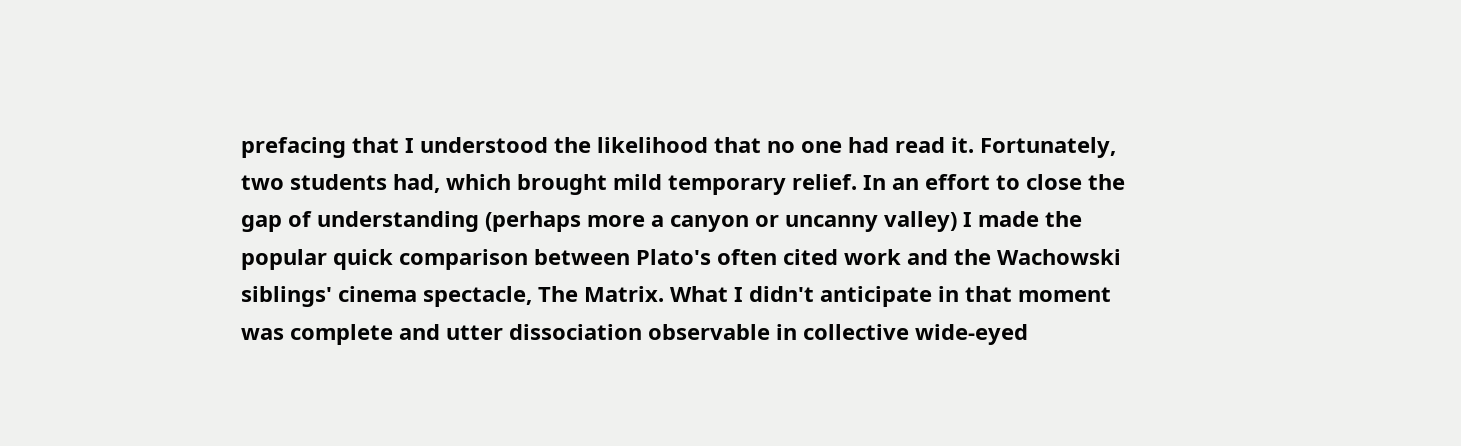prefacing that I understood the likelihood that no one had read it. Fortunately, two students had, which brought mild temporary relief. In an effort to close the gap of understanding (perhaps more a canyon or uncanny valley) I made the popular quick comparison between Plato's often cited work and the Wachowski siblings' cinema spectacle, The Matrix. What I didn't anticipate in that moment was complete and utter dissociation observable in collective wide-eyed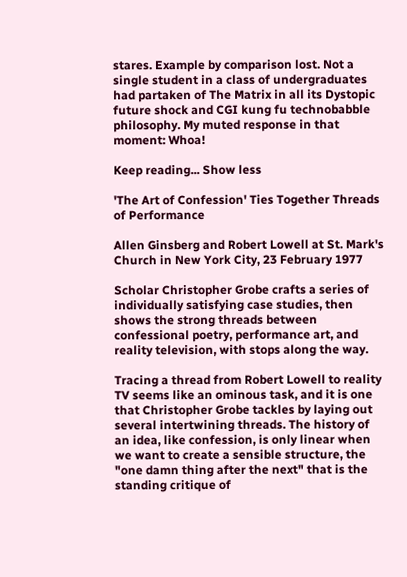stares. Example by comparison lost. Not a single student in a class of undergraduates had partaken of The Matrix in all its Dystopic future shock and CGI kung fu technobabble philosophy. My muted response in that moment: Whoa!

Keep reading... Show less

'The Art of Confession' Ties Together Threads of Performance

Allen Ginsberg and Robert Lowell at St. Mark's Church in New York City, 23 February 1977

Scholar Christopher Grobe crafts a series of individually satisfying case studies, then shows the strong threads between confessional poetry, performance art, and reality television, with stops along the way.

Tracing a thread from Robert Lowell to reality TV seems like an ominous task, and it is one that Christopher Grobe tackles by laying out several intertwining threads. The history of an idea, like confession, is only linear when we want to create a sensible structure, the "one damn thing after the next" that is the standing critique of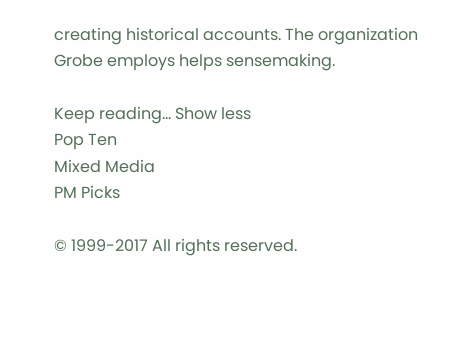creating historical accounts. The organization Grobe employs helps sensemaking.

Keep reading... Show less
Pop Ten
Mixed Media
PM Picks

© 1999-2017 All rights reserved.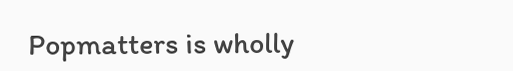Popmatters is wholly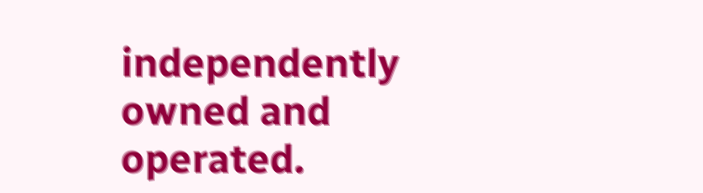independently owned and operated.